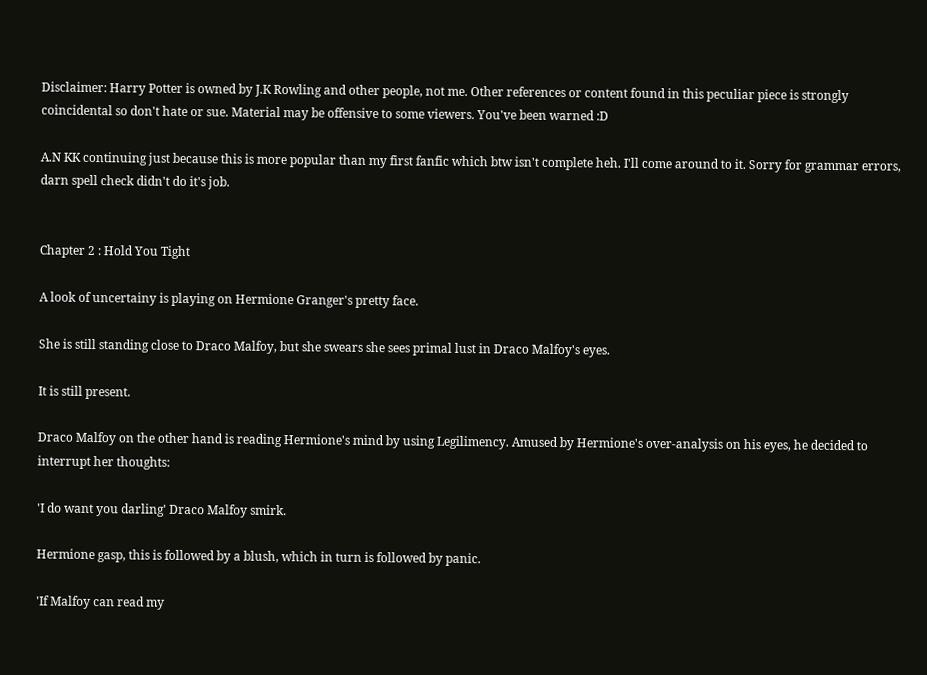Disclaimer: Harry Potter is owned by J.K Rowling and other people, not me. Other references or content found in this peculiar piece is strongly coincidental so don't hate or sue. Material may be offensive to some viewers. You've been warned :D

A.N KK continuing just because this is more popular than my first fanfic which btw isn't complete heh. I'll come around to it. Sorry for grammar errors, darn spell check didn't do it's job.


Chapter 2 : Hold You Tight

A look of uncertainy is playing on Hermione Granger's pretty face.

She is still standing close to Draco Malfoy, but she swears she sees primal lust in Draco Malfoy's eyes.

It is still present.

Draco Malfoy on the other hand is reading Hermione's mind by using Legilimency. Amused by Hermione's over-analysis on his eyes, he decided to interrupt her thoughts:

'I do want you darling' Draco Malfoy smirk.

Hermione gasp, this is followed by a blush, which in turn is followed by panic.

'If Malfoy can read my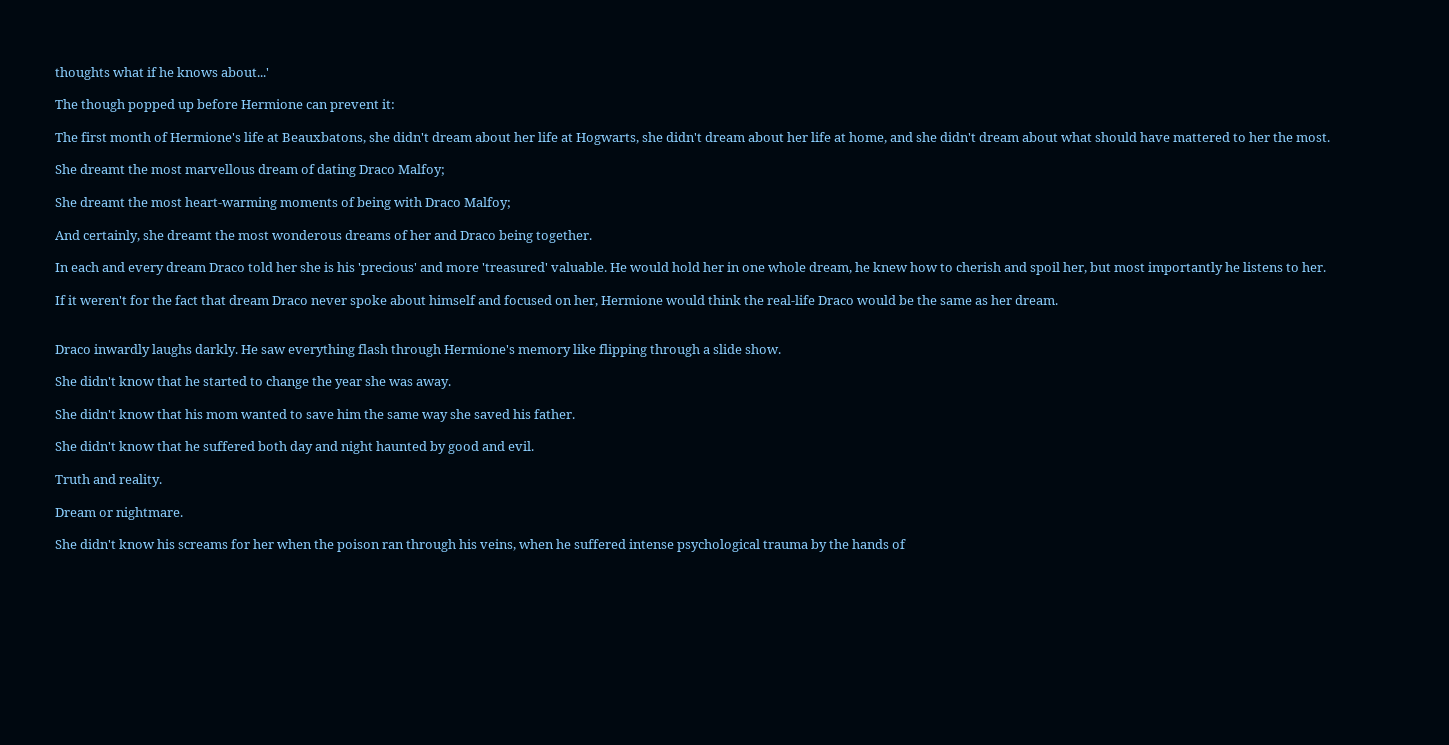thoughts what if he knows about...'

The though popped up before Hermione can prevent it:

The first month of Hermione's life at Beauxbatons, she didn't dream about her life at Hogwarts, she didn't dream about her life at home, and she didn't dream about what should have mattered to her the most.

She dreamt the most marvellous dream of dating Draco Malfoy;

She dreamt the most heart-warming moments of being with Draco Malfoy;

And certainly, she dreamt the most wonderous dreams of her and Draco being together.

In each and every dream Draco told her she is his 'precious' and more 'treasured' valuable. He would hold her in one whole dream, he knew how to cherish and spoil her, but most importantly he listens to her.

If it weren't for the fact that dream Draco never spoke about himself and focused on her, Hermione would think the real-life Draco would be the same as her dream.


Draco inwardly laughs darkly. He saw everything flash through Hermione's memory like flipping through a slide show.

She didn't know that he started to change the year she was away.

She didn't know that his mom wanted to save him the same way she saved his father.

She didn't know that he suffered both day and night haunted by good and evil.

Truth and reality.

Dream or nightmare.

She didn't know his screams for her when the poison ran through his veins, when he suffered intense psychological trauma by the hands of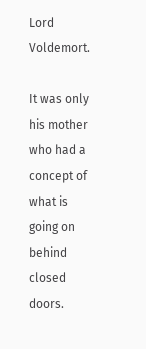Lord Voldemort.

It was only his mother who had a concept of what is going on behind closed doors.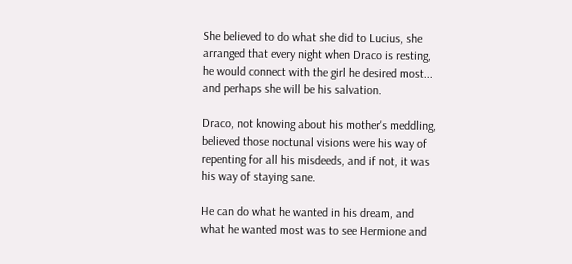She believed to do what she did to Lucius, she arranged that every night when Draco is resting, he would connect with the girl he desired most... and perhaps she will be his salvation.

Draco, not knowing about his mother's meddling, believed those noctunal visions were his way of repenting for all his misdeeds, and if not, it was his way of staying sane.

He can do what he wanted in his dream, and what he wanted most was to see Hermione and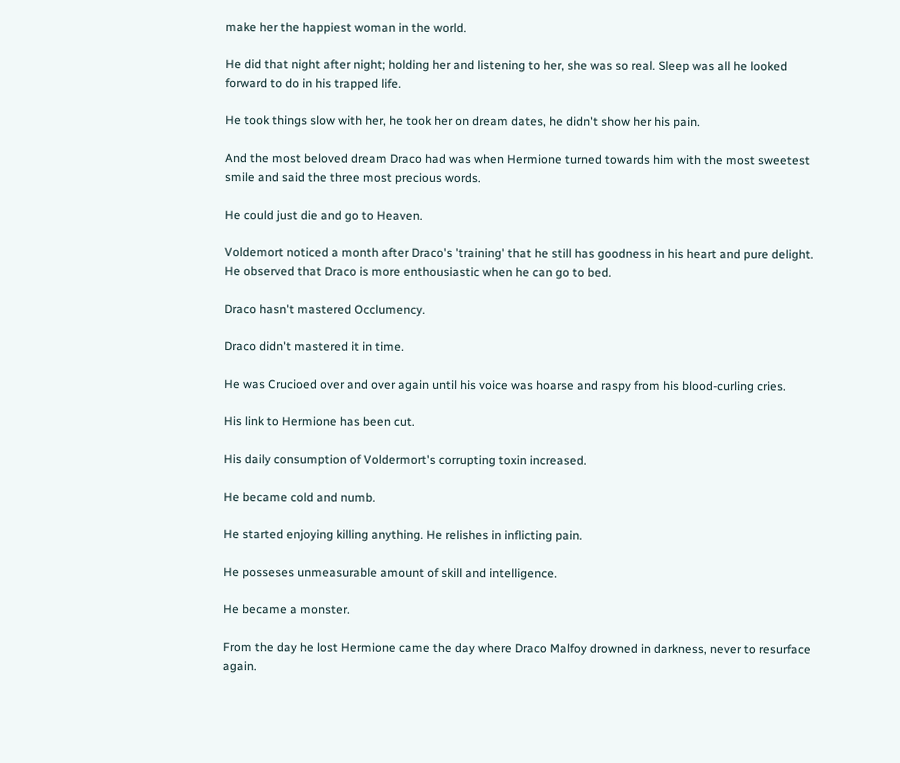make her the happiest woman in the world.

He did that night after night; holding her and listening to her, she was so real. Sleep was all he looked forward to do in his trapped life.

He took things slow with her, he took her on dream dates, he didn't show her his pain.

And the most beloved dream Draco had was when Hermione turned towards him with the most sweetest smile and said the three most precious words.

He could just die and go to Heaven.

Voldemort noticed a month after Draco's 'training' that he still has goodness in his heart and pure delight. He observed that Draco is more enthousiastic when he can go to bed.

Draco hasn't mastered Occlumency.

Draco didn't mastered it in time.

He was Crucioed over and over again until his voice was hoarse and raspy from his blood-curling cries.

His link to Hermione has been cut.

His daily consumption of Voldermort's corrupting toxin increased.

He became cold and numb.

He started enjoying killing anything. He relishes in inflicting pain.

He posseses unmeasurable amount of skill and intelligence.

He became a monster.

From the day he lost Hermione came the day where Draco Malfoy drowned in darkness, never to resurface again.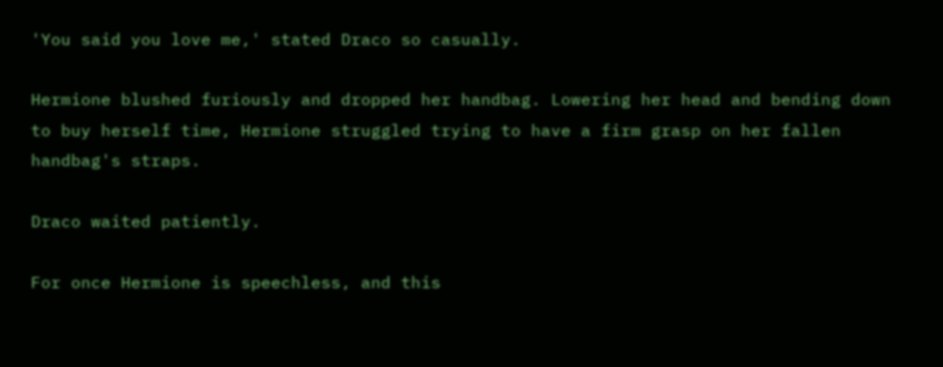'You said you love me,' stated Draco so casually.

Hermione blushed furiously and dropped her handbag. Lowering her head and bending down to buy herself time, Hermione struggled trying to have a firm grasp on her fallen handbag's straps.

Draco waited patiently.

For once Hermione is speechless, and this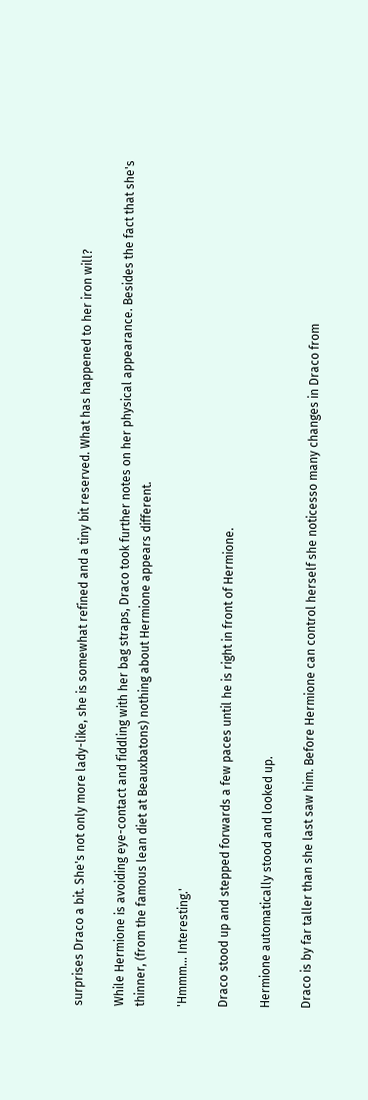surprises Draco a bit. She's not only more lady-like, she is somewhat refined and a tiny bit reserved. What has happened to her iron will?

While Hermione is avoiding eye-contact and fiddling with her bag straps, Draco took further notes on her physical appearance. Besides the fact that she's thinner, (from the famous lean diet at Beauxbatons) nothing about Hermione appears different.

'Hmmm... Interesting.'

Draco stood up and stepped forwards a few paces until he is right in front of Hermione.

Hermione automatically stood and looked up.

Draco is by far taller than she last saw him. Before Hermione can control herself she noticesso many changes in Draco from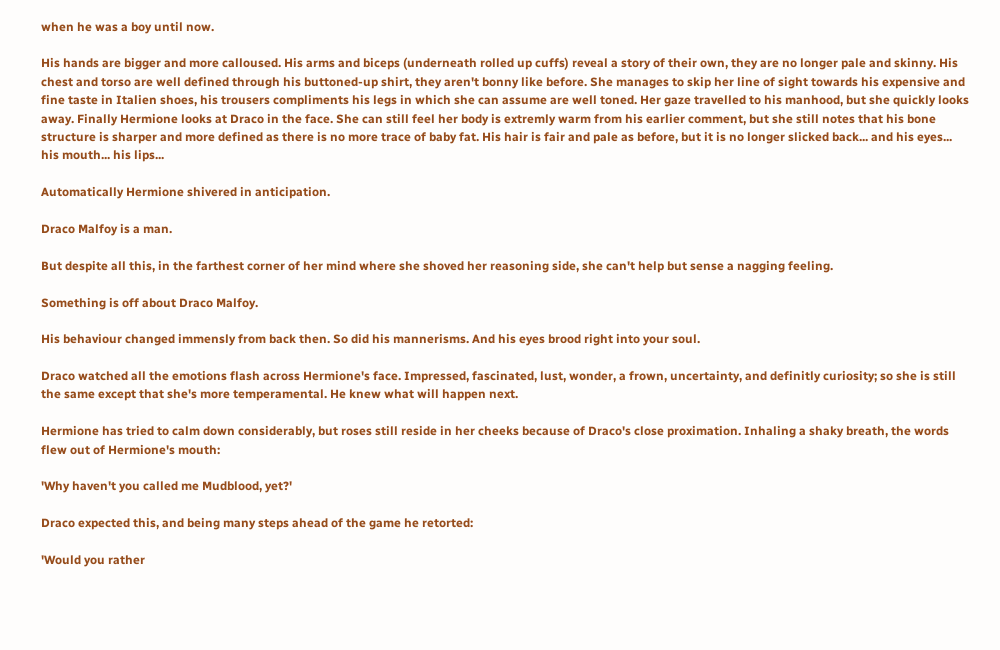when he was a boy until now.

His hands are bigger and more calloused. His arms and biceps (underneath rolled up cuffs) reveal a story of their own, they are no longer pale and skinny. His chest and torso are well defined through his buttoned-up shirt, they aren't bonny like before. She manages to skip her line of sight towards his expensive and fine taste in Italien shoes, his trousers compliments his legs in which she can assume are well toned. Her gaze travelled to his manhood, but she quickly looks away. Finally Hermione looks at Draco in the face. She can still feel her body is extremly warm from his earlier comment, but she still notes that his bone structure is sharper and more defined as there is no more trace of baby fat. His hair is fair and pale as before, but it is no longer slicked back... and his eyes... his mouth... his lips...

Automatically Hermione shivered in anticipation.

Draco Malfoy is a man.

But despite all this, in the farthest corner of her mind where she shoved her reasoning side, she can't help but sense a nagging feeling.

Something is off about Draco Malfoy.

His behaviour changed immensly from back then. So did his mannerisms. And his eyes brood right into your soul.

Draco watched all the emotions flash across Hermione's face. Impressed, fascinated, lust, wonder, a frown, uncertainty, and definitly curiosity; so she is still the same except that she's more temperamental. He knew what will happen next.

Hermione has tried to calm down considerably, but roses still reside in her cheeks because of Draco's close proximation. Inhaling a shaky breath, the words flew out of Hermione's mouth:

'Why haven't you called me Mudblood, yet?'

Draco expected this, and being many steps ahead of the game he retorted:

'Would you rather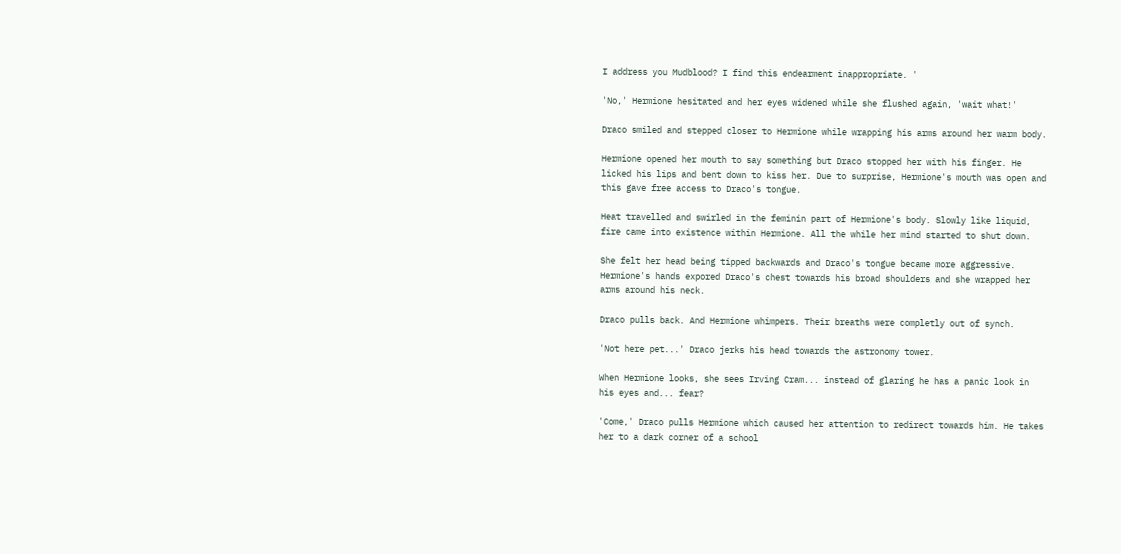I address you Mudblood? I find this endearment inappropriate. '

'No,' Hermione hesitated and her eyes widened while she flushed again, 'wait what!'

Draco smiled and stepped closer to Hermione while wrapping his arms around her warm body.

Hermione opened her mouth to say something but Draco stopped her with his finger. He licked his lips and bent down to kiss her. Due to surprise, Hermione's mouth was open and this gave free access to Draco's tongue.

Heat travelled and swirled in the feminin part of Hermione's body. Slowly like liquid, fire came into existence within Hermione. All the while her mind started to shut down.

She felt her head being tipped backwards and Draco's tongue became more aggressive. Hermione's hands expored Draco's chest towards his broad shoulders and she wrapped her arms around his neck.

Draco pulls back. And Hermione whimpers. Their breaths were completly out of synch.

'Not here pet...' Draco jerks his head towards the astronomy tower.

When Hermione looks, she sees Irving Cram... instead of glaring he has a panic look in his eyes and... fear?

'Come,' Draco pulls Hermione which caused her attention to redirect towards him. He takes her to a dark corner of a school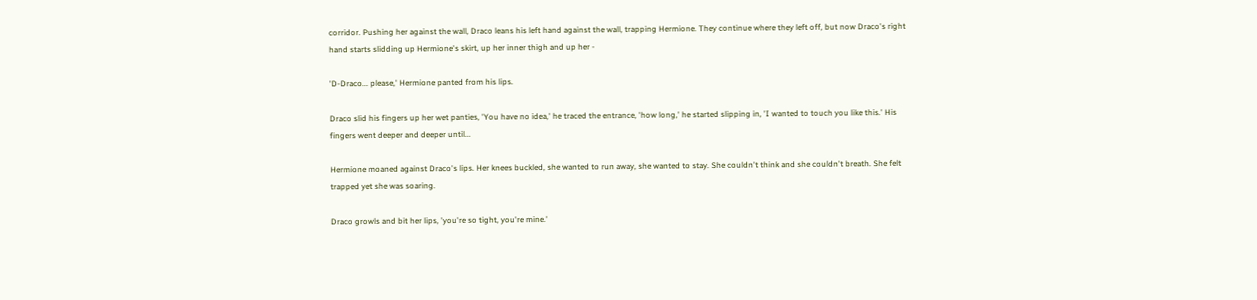corridor. Pushing her against the wall, Draco leans his left hand against the wall, trapping Hermione. They continue where they left off, but now Draco's right hand starts slidding up Hermione's skirt, up her inner thigh and up her -

'D-Draco... please,' Hermione panted from his lips.

Draco slid his fingers up her wet panties, 'You have no idea,' he traced the entrance, 'how long,' he started slipping in, 'I wanted to touch you like this.' His fingers went deeper and deeper until...

Hermione moaned against Draco's lips. Her knees buckled, she wanted to run away, she wanted to stay. She couldn't think and she couldn't breath. She felt trapped yet she was soaring.

Draco growls and bit her lips, 'you're so tight, you're mine.'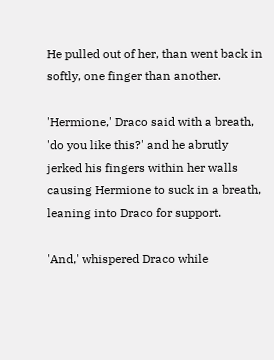He pulled out of her, than went back in softly, one finger than another.

'Hermione,' Draco said with a breath, 'do you like this?' and he abrutly jerked his fingers within her walls causing Hermione to suck in a breath, leaning into Draco for support.

'And,' whispered Draco while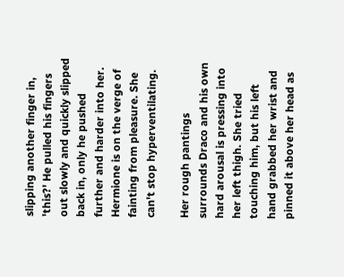slipping another finger in, 'this?' He pulled his fingers out slowly and quickly slipped back in, only he pushed further and harder into her. Hermione is on the verge of fainting from pleasure. She can't stop hyperventilating.

Her rough pantings surrounds Draco and his own hard arousal is pressing into her left thigh. She tried touching him, but his left hand grabbed her wrist and pinned it above her head as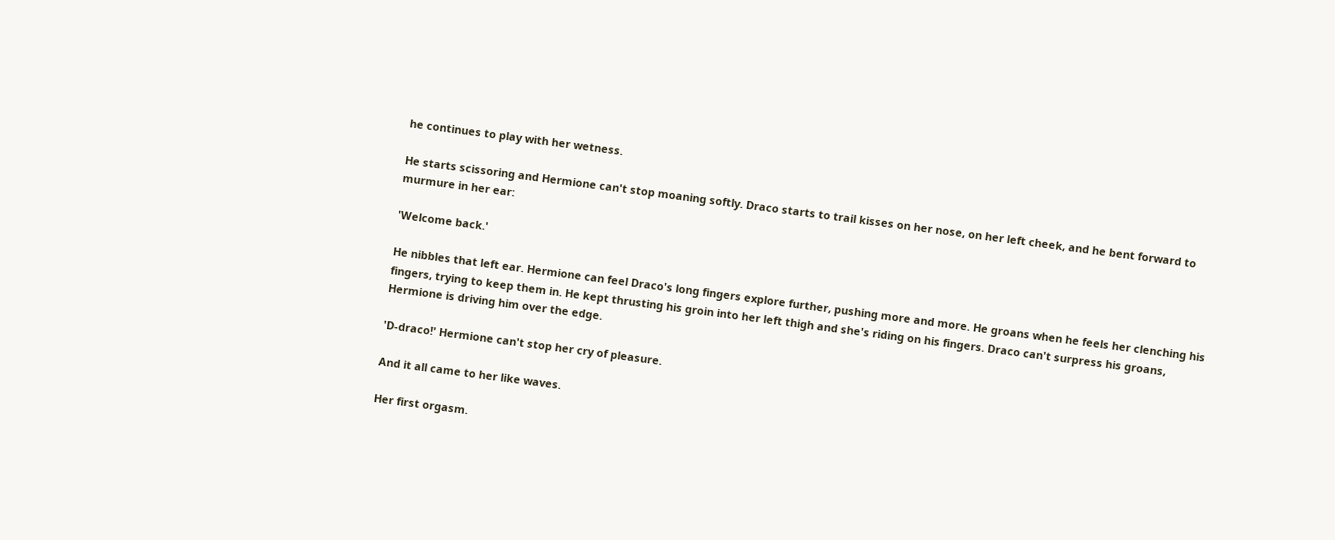he continues to play with her wetness.

He starts scissoring and Hermione can't stop moaning softly. Draco starts to trail kisses on her nose, on her left cheek, and he bent forward to murmure in her ear:

'Welcome back.'

He nibbles that left ear. Hermione can feel Draco's long fingers explore further, pushing more and more. He groans when he feels her clenching his fingers, trying to keep them in. He kept thrusting his groin into her left thigh and she's riding on his fingers. Draco can't surpress his groans, Hermione is driving him over the edge.

'D-draco!' Hermione can't stop her cry of pleasure.

And it all came to her like waves.

Her first orgasm.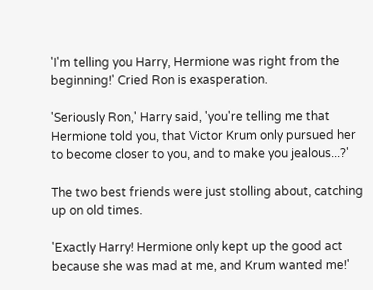'I'm telling you Harry, Hermione was right from the beginning!' Cried Ron is exasperation.

'Seriously Ron,' Harry said, 'you're telling me that Hermione told you, that Victor Krum only pursued her to become closer to you, and to make you jealous...?'

The two best friends were just stolling about, catching up on old times.

'Exactly Harry! Hermione only kept up the good act because she was mad at me, and Krum wanted me!'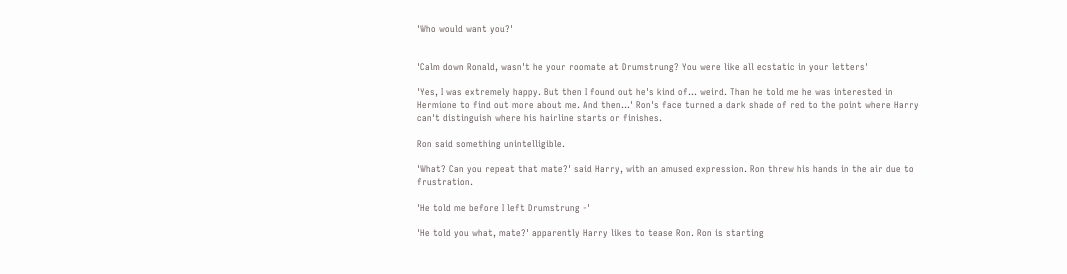'Who would want you?'


'Calm down Ronald, wasn't he your roomate at Drumstrung? You were like all ecstatic in your letters'

'Yes, I was extremely happy. But then I found out he's kind of... weird. Than he told me he was interested in Hermione to find out more about me. And then...' Ron's face turned a dark shade of red to the point where Harry can't distinguish where his hairline starts or finishes.

Ron said something unintelligible.

'What? Can you repeat that mate?' said Harry, with an amused expression. Ron threw his hands in the air due to frustration.

'He told me before I left Drumstrung -'

'He told you what, mate?' apparently Harry likes to tease Ron. Ron is starting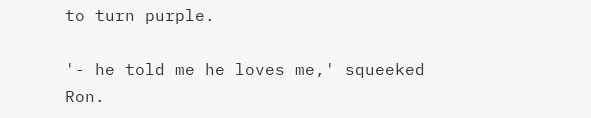to turn purple.

'- he told me he loves me,' squeeked Ron.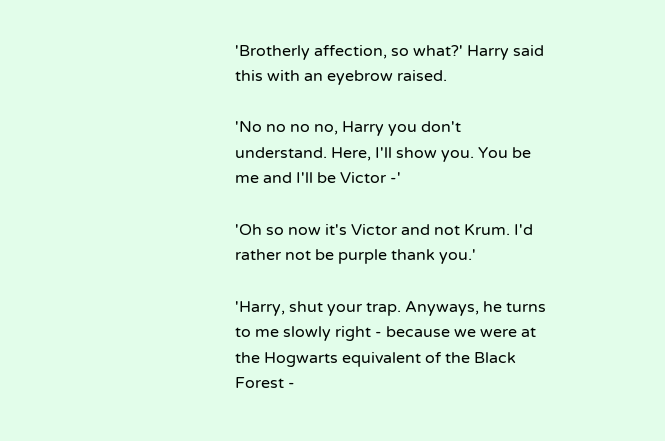'Brotherly affection, so what?' Harry said this with an eyebrow raised.

'No no no no, Harry you don't understand. Here, I'll show you. You be me and I'll be Victor -'

'Oh so now it's Victor and not Krum. I'd rather not be purple thank you.'

'Harry, shut your trap. Anyways, he turns to me slowly right - because we were at the Hogwarts equivalent of the Black Forest -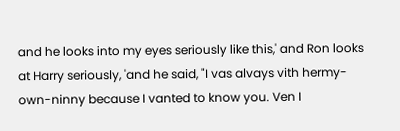and he looks into my eyes seriously like this,' and Ron looks at Harry seriously, 'and he said, "I vas alvays vith hermy-own-ninny because I vanted to know you. Ven I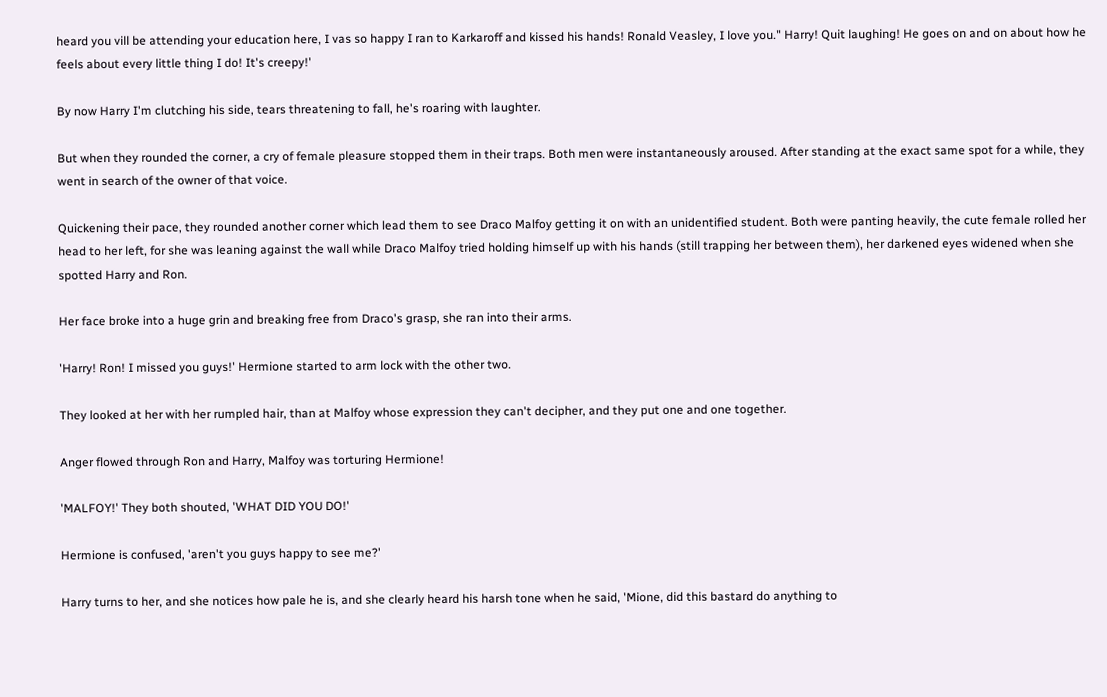heard you vill be attending your education here, I vas so happy I ran to Karkaroff and kissed his hands! Ronald Veasley, I love you." Harry! Quit laughing! He goes on and on about how he feels about every little thing I do! It's creepy!'

By now Harry I'm clutching his side, tears threatening to fall, he's roaring with laughter.

But when they rounded the corner, a cry of female pleasure stopped them in their traps. Both men were instantaneously aroused. After standing at the exact same spot for a while, they went in search of the owner of that voice.

Quickening their pace, they rounded another corner which lead them to see Draco Malfoy getting it on with an unidentified student. Both were panting heavily, the cute female rolled her head to her left, for she was leaning against the wall while Draco Malfoy tried holding himself up with his hands (still trapping her between them), her darkened eyes widened when she spotted Harry and Ron.

Her face broke into a huge grin and breaking free from Draco's grasp, she ran into their arms.

'Harry! Ron! I missed you guys!' Hermione started to arm lock with the other two.

They looked at her with her rumpled hair, than at Malfoy whose expression they can't decipher, and they put one and one together.

Anger flowed through Ron and Harry, Malfoy was torturing Hermione!

'MALFOY!' They both shouted, 'WHAT DID YOU DO!'

Hermione is confused, 'aren't you guys happy to see me?'

Harry turns to her, and she notices how pale he is, and she clearly heard his harsh tone when he said, 'Mione, did this bastard do anything to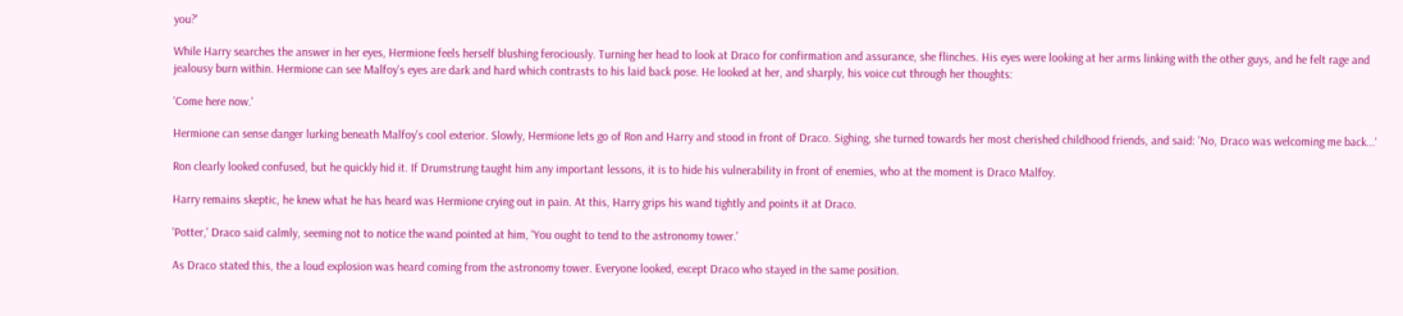you?'

While Harry searches the answer in her eyes, Hermione feels herself blushing ferociously. Turning her head to look at Draco for confirmation and assurance, she flinches. His eyes were looking at her arms linking with the other guys, and he felt rage and jealousy burn within. Hermione can see Malfoy's eyes are dark and hard which contrasts to his laid back pose. He looked at her, and sharply, his voice cut through her thoughts:

'Come here now.'

Hermione can sense danger lurking beneath Malfoy's cool exterior. Slowly, Hermione lets go of Ron and Harry and stood in front of Draco. Sighing, she turned towards her most cherished childhood friends, and said: 'No, Draco was welcoming me back...'

Ron clearly looked confused, but he quickly hid it. If Drumstrung taught him any important lessons, it is to hide his vulnerability in front of enemies, who at the moment is Draco Malfoy.

Harry remains skeptic, he knew what he has heard was Hermione crying out in pain. At this, Harry grips his wand tightly and points it at Draco.

'Potter,' Draco said calmly, seeming not to notice the wand pointed at him, 'You ought to tend to the astronomy tower.'

As Draco stated this, the a loud explosion was heard coming from the astronomy tower. Everyone looked, except Draco who stayed in the same position.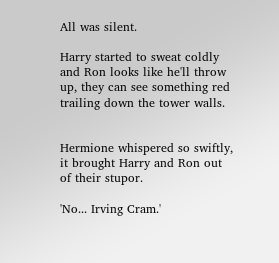All was silent.

Harry started to sweat coldly and Ron looks like he'll throw up, they can see something red trailing down the tower walls.


Hermione whispered so swiftly, it brought Harry and Ron out of their stupor.

'No... Irving Cram.'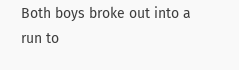Both boys broke out into a run to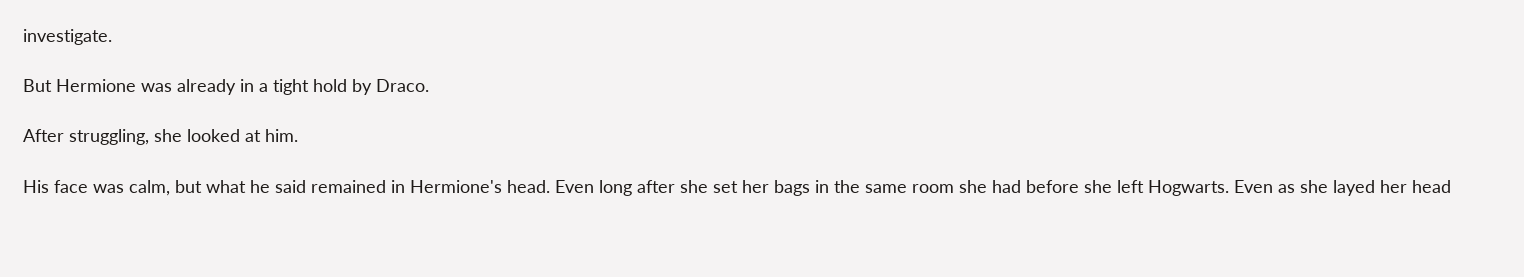investigate.

But Hermione was already in a tight hold by Draco.

After struggling, she looked at him.

His face was calm, but what he said remained in Hermione's head. Even long after she set her bags in the same room she had before she left Hogwarts. Even as she layed her head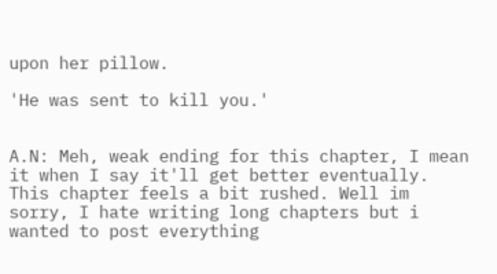upon her pillow.

'He was sent to kill you.'


A.N: Meh, weak ending for this chapter, I mean it when I say it'll get better eventually. This chapter feels a bit rushed. Well im sorry, I hate writing long chapters but i wanted to post everything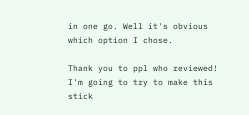in one go. Well it's obvious which option I chose.

Thank you to ppl who reviewed! I'm going to try to make this stick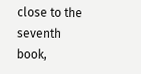close to the seventh book,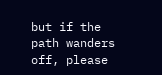but if the path wanders off, please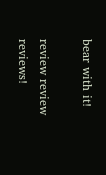bear with it!

review review reviews!